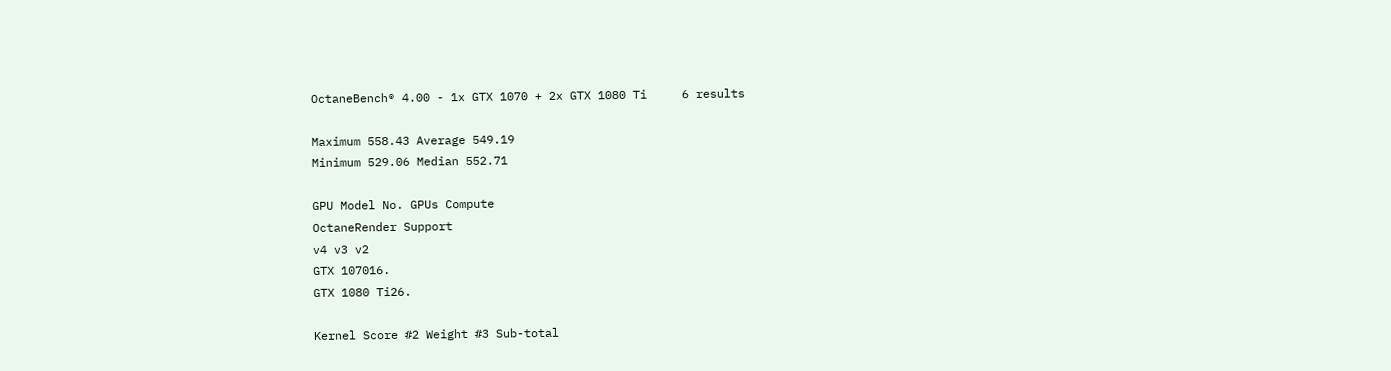OctaneBench® 4.00 - 1x GTX 1070 + 2x GTX 1080 Ti     6 results

Maximum 558.43 Average 549.19
Minimum 529.06 Median 552.71

GPU Model No. GPUs Compute
OctaneRender Support
v4 v3 v2
GTX 107016.
GTX 1080 Ti26.

Kernel Score #2 Weight #3 Sub-total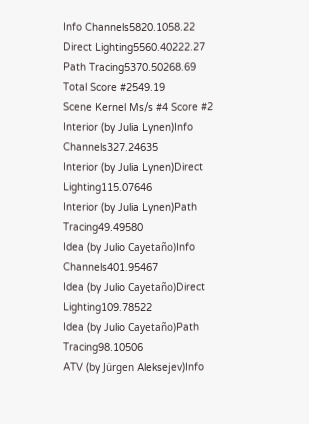Info Channels5820.1058.22
Direct Lighting5560.40222.27
Path Tracing5370.50268.69
Total Score #2549.19
Scene Kernel Ms/s #4 Score #2
Interior (by Julia Lynen)Info Channels327.24635
Interior (by Julia Lynen)Direct Lighting115.07646
Interior (by Julia Lynen)Path Tracing49.49580
Idea (by Julio Cayetaño)Info Channels401.95467
Idea (by Julio Cayetaño)Direct Lighting109.78522
Idea (by Julio Cayetaño)Path Tracing98.10506
ATV (by Jürgen Aleksejev)Info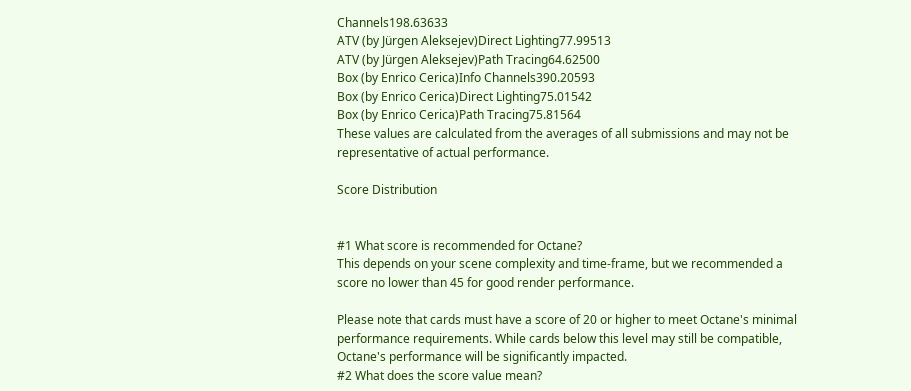Channels198.63633
ATV (by Jürgen Aleksejev)Direct Lighting77.99513
ATV (by Jürgen Aleksejev)Path Tracing64.62500
Box (by Enrico Cerica)Info Channels390.20593
Box (by Enrico Cerica)Direct Lighting75.01542
Box (by Enrico Cerica)Path Tracing75.81564
These values are calculated from the averages of all submissions and may not be representative of actual performance.

Score Distribution


#1 What score is recommended for Octane?
This depends on your scene complexity and time-frame, but we recommended a score no lower than 45 for good render performance.

Please note that cards must have a score of 20 or higher to meet Octane's minimal performance requirements. While cards below this level may still be compatible, Octane's performance will be significantly impacted.
#2 What does the score value mean?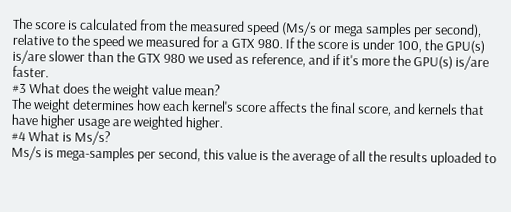The score is calculated from the measured speed (Ms/s or mega samples per second), relative to the speed we measured for a GTX 980. If the score is under 100, the GPU(s) is/are slower than the GTX 980 we used as reference, and if it's more the GPU(s) is/are faster.
#3 What does the weight value mean?
The weight determines how each kernel's score affects the final score, and kernels that have higher usage are weighted higher.
#4 What is Ms/s?
Ms/s is mega-samples per second, this value is the average of all the results uploaded to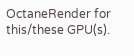OctaneRender for this/these GPU(s).